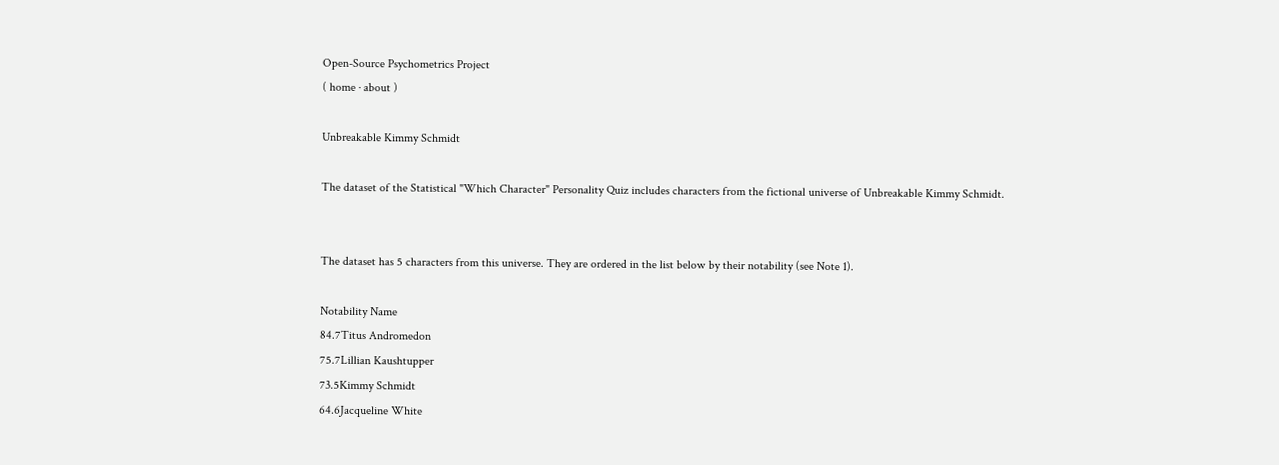Open-Source Psychometrics Project
( home · about )

Unbreakable Kimmy Schmidt

The dataset of the Statistical "Which Character" Personality Quiz includes characters from the fictional universe of Unbreakable Kimmy Schmidt.


The dataset has 5 characters from this universe. They are ordered in the list below by their notability (see Note 1).

Notability Name
84.7Titus Andromedon
75.7Lillian Kaushtupper
73.5Kimmy Schmidt
64.6Jacqueline White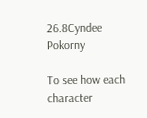26.8Cyndee Pokorny

To see how each character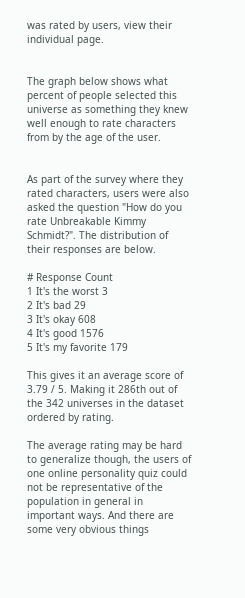was rated by users, view their individual page.


The graph below shows what percent of people selected this universe as something they knew well enough to rate characters from by the age of the user.


As part of the survey where they rated characters, users were also asked the question "How do you rate Unbreakable Kimmy Schmidt?". The distribution of their responses are below.

# Response Count
1 It's the worst 3
2 It's bad 29
3 It's okay 608
4 It's good 1576
5 It's my favorite 179

This gives it an average score of 3.79 / 5. Making it 286th out of the 342 universes in the dataset ordered by rating.

The average rating may be hard to generalize though, the users of one online personality quiz could not be representative of the population in general in important ways. And there are some very obvious things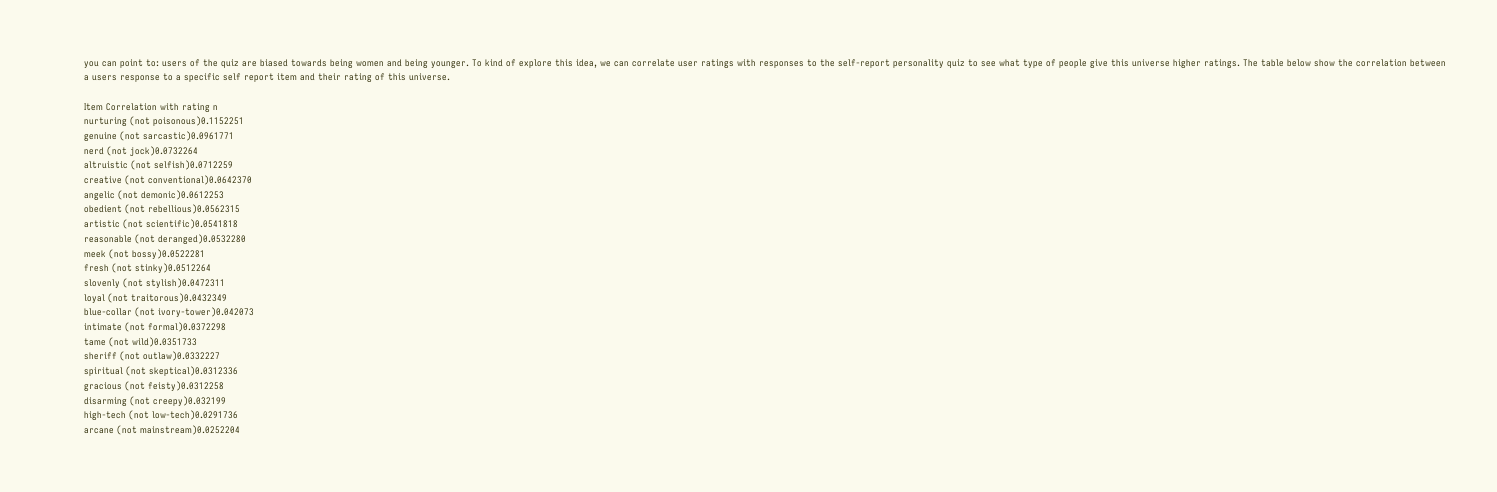you can point to: users of the quiz are biased towards being women and being younger. To kind of explore this idea, we can correlate user ratings with responses to the self-report personality quiz to see what type of people give this universe higher ratings. The table below show the correlation between a users response to a specific self report item and their rating of this universe.

Item Correlation with rating n
nurturing (not poisonous)0.1152251
genuine (not sarcastic)0.0961771
nerd (not jock)0.0732264
altruistic (not selfish)0.0712259
creative (not conventional)0.0642370
angelic (not demonic)0.0612253
obedient (not rebellious)0.0562315
artistic (not scientific)0.0541818
reasonable (not deranged)0.0532280
meek (not bossy)0.0522281
fresh (not stinky)0.0512264
slovenly (not stylish)0.0472311
loyal (not traitorous)0.0432349
blue-collar (not ivory-tower)0.042073
intimate (not formal)0.0372298
tame (not wild)0.0351733
sheriff (not outlaw)0.0332227
spiritual (not skeptical)0.0312336
gracious (not feisty)0.0312258
disarming (not creepy)0.032199
high-tech (not low-tech)0.0291736
arcane (not mainstream)0.0252204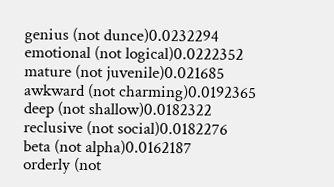genius (not dunce)0.0232294
emotional (not logical)0.0222352
mature (not juvenile)0.021685
awkward (not charming)0.0192365
deep (not shallow)0.0182322
reclusive (not social)0.0182276
beta (not alpha)0.0162187
orderly (not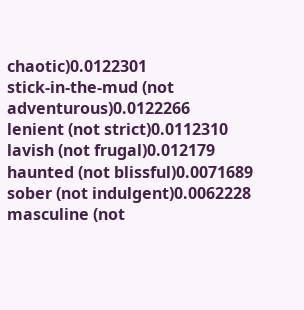chaotic)0.0122301
stick-in-the-mud (not adventurous)0.0122266
lenient (not strict)0.0112310
lavish (not frugal)0.012179
haunted (not blissful)0.0071689
sober (not indulgent)0.0062228
masculine (not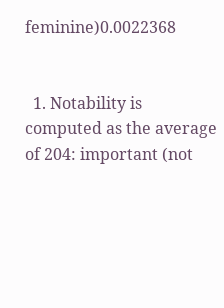feminine)0.0022368


  1. Notability is computed as the average of 204: important (not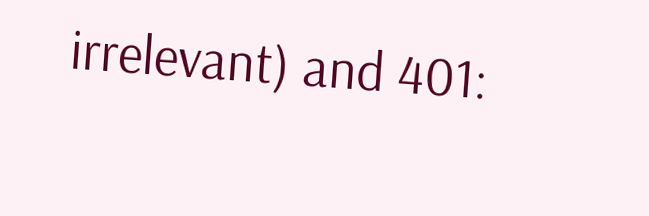irrelevant) and 401: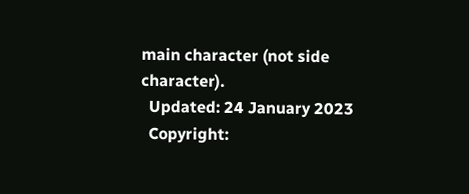main character (not side character).
  Updated: 24 January 2023
  Copyright: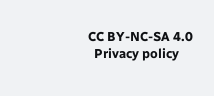CC BY-NC-SA 4.0
  Privacy policy